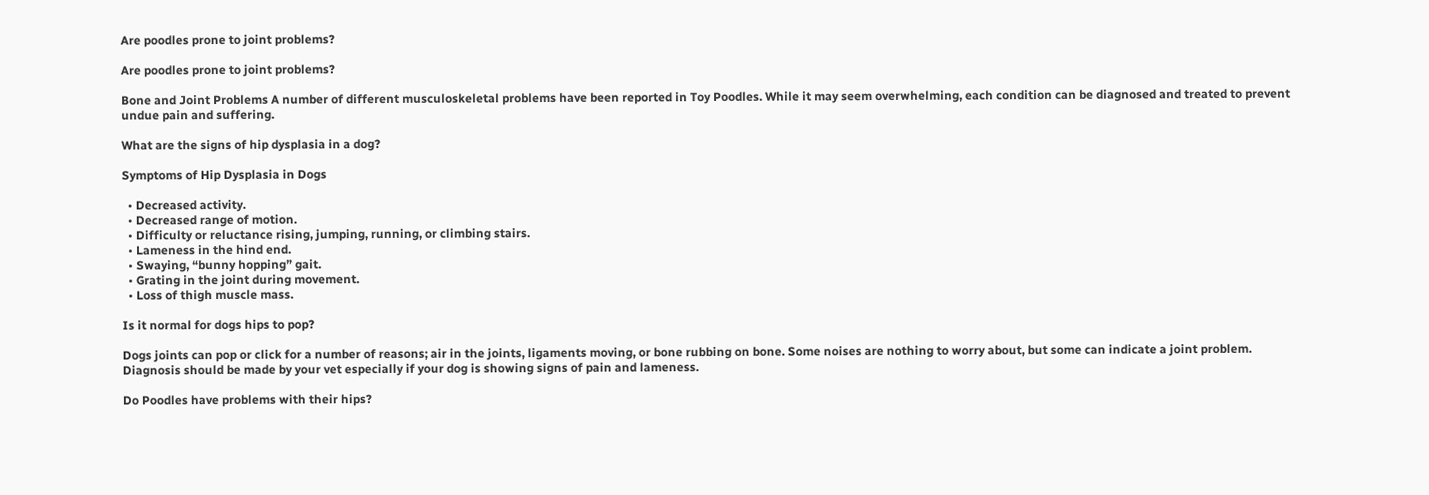Are poodles prone to joint problems?

Are poodles prone to joint problems?

Bone and Joint Problems A number of different musculoskeletal problems have been reported in Toy Poodles. While it may seem overwhelming, each condition can be diagnosed and treated to prevent undue pain and suffering.

What are the signs of hip dysplasia in a dog?

Symptoms of Hip Dysplasia in Dogs

  • Decreased activity.
  • Decreased range of motion.
  • Difficulty or reluctance rising, jumping, running, or climbing stairs.
  • Lameness in the hind end.
  • Swaying, “bunny hopping” gait.
  • Grating in the joint during movement.
  • Loss of thigh muscle mass.

Is it normal for dogs hips to pop?

Dogs joints can pop or click for a number of reasons; air in the joints, ligaments moving, or bone rubbing on bone. Some noises are nothing to worry about, but some can indicate a joint problem. Diagnosis should be made by your vet especially if your dog is showing signs of pain and lameness.

Do Poodles have problems with their hips?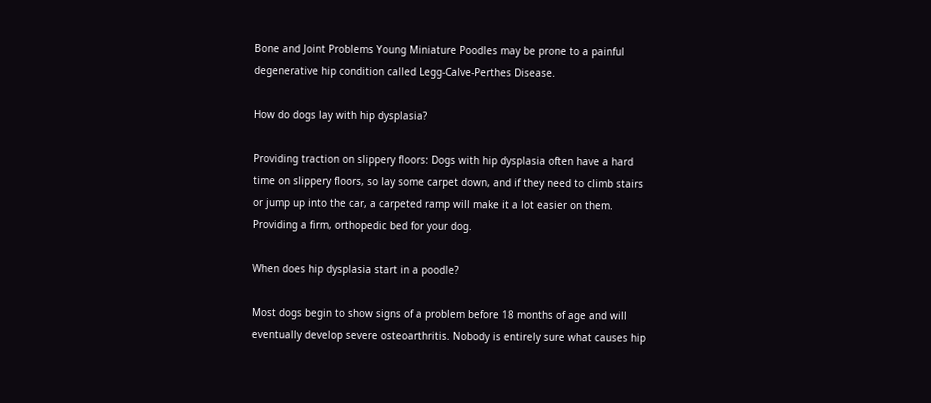Bone and Joint Problems Young Miniature Poodles may be prone to a painful degenerative hip condition called Legg-Calve-Perthes Disease.

How do dogs lay with hip dysplasia?

Providing traction on slippery floors: Dogs with hip dysplasia often have a hard time on slippery floors, so lay some carpet down, and if they need to climb stairs or jump up into the car, a carpeted ramp will make it a lot easier on them. Providing a firm, orthopedic bed for your dog.

When does hip dysplasia start in a poodle?

Most dogs begin to show signs of a problem before 18 months of age and will eventually develop severe osteoarthritis. Nobody is entirely sure what causes hip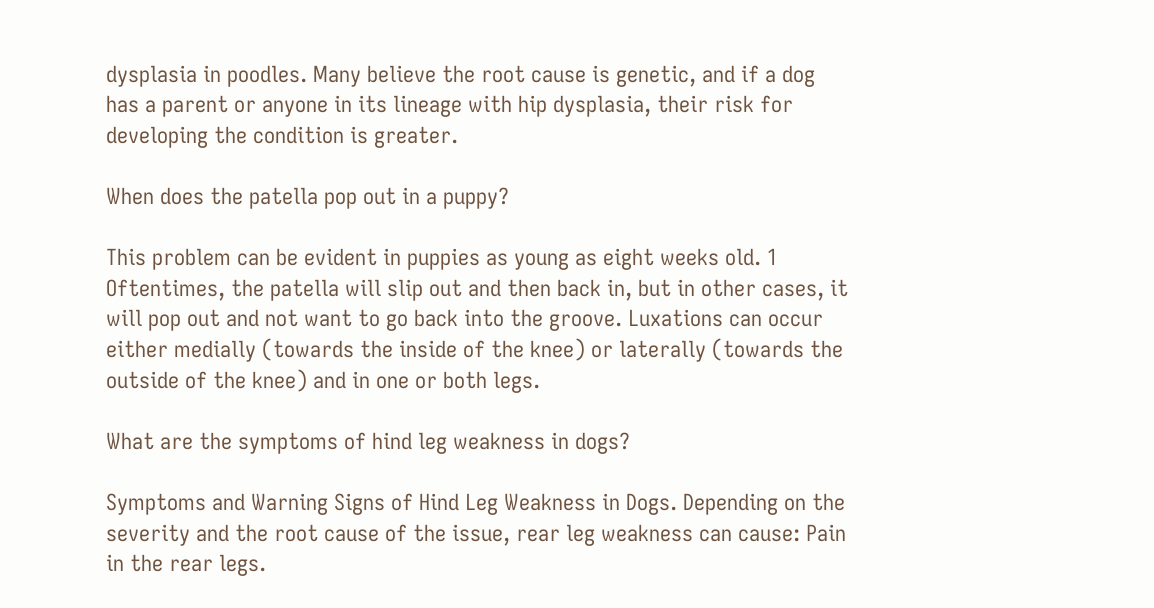dysplasia in poodles. Many believe the root cause is genetic, and if a dog has a parent or anyone in its lineage with hip dysplasia, their risk for developing the condition is greater.

When does the patella pop out in a puppy?

This problem can be evident in puppies as young as eight weeks old. 1  Oftentimes, the patella will slip out and then back in, but in other cases, it will pop out and not want to go back into the groove. Luxations can occur either medially (towards the inside of the knee) or laterally (towards the outside of the knee) and in one or both legs.

What are the symptoms of hind leg weakness in dogs?

Symptoms and Warning Signs of Hind Leg Weakness in Dogs. Depending on the severity and the root cause of the issue, rear leg weakness can cause: Pain in the rear legs.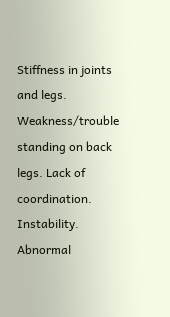Stiffness in joints and legs. Weakness/trouble standing on back legs. Lack of coordination. Instability. Abnormal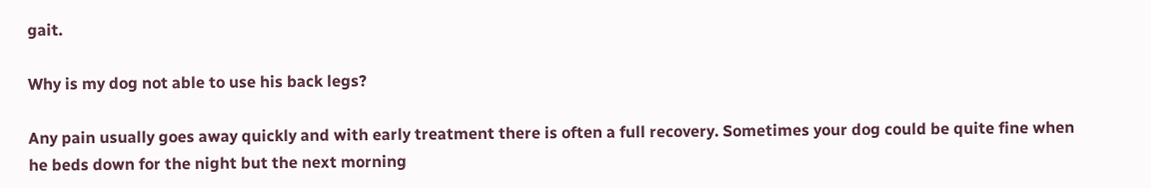gait.

Why is my dog not able to use his back legs?

Any pain usually goes away quickly and with early treatment there is often a full recovery. Sometimes your dog could be quite fine when he beds down for the night but the next morning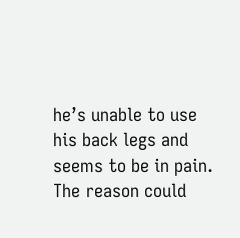he’s unable to use his back legs and seems to be in pain. The reason could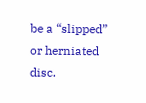be a “slipped” or herniated disc.